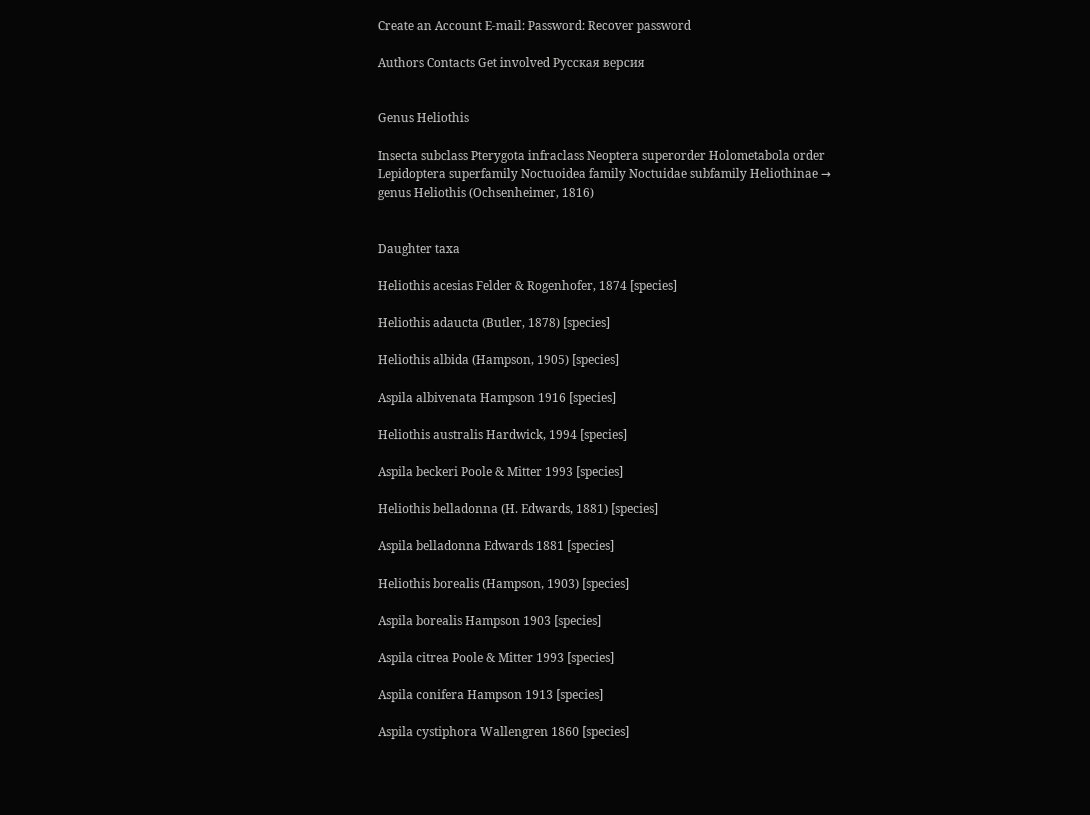Create an Account E-mail: Password: Recover password

Authors Contacts Get involved Русская версия


Genus Heliothis

Insecta subclass Pterygota infraclass Neoptera superorder Holometabola order Lepidoptera superfamily Noctuoidea family Noctuidae subfamily Heliothinae → genus Heliothis (Ochsenheimer, 1816)


Daughter taxa

Heliothis acesias Felder & Rogenhofer, 1874 [species]

Heliothis adaucta (Butler, 1878) [species]

Heliothis albida (Hampson, 1905) [species]

Aspila albivenata Hampson 1916 [species]

Heliothis australis Hardwick, 1994 [species]

Aspila beckeri Poole & Mitter 1993 [species]

Heliothis belladonna (H. Edwards, 1881) [species]

Aspila belladonna Edwards 1881 [species]

Heliothis borealis (Hampson, 1903) [species]

Aspila borealis Hampson 1903 [species]

Aspila citrea Poole & Mitter 1993 [species]

Aspila conifera Hampson 1913 [species]

Aspila cystiphora Wallengren 1860 [species]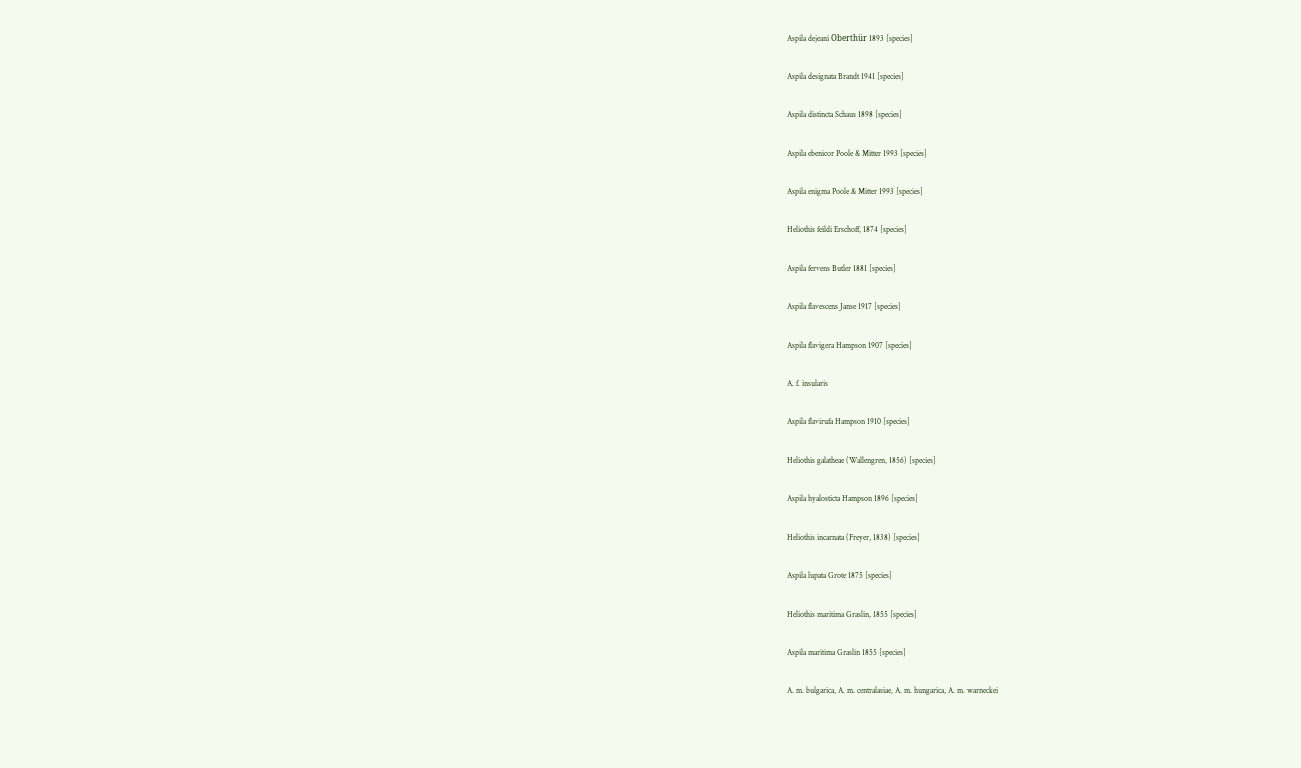Aspila dejeani Oberthür 1893 [species]

Aspila designata Brandt 1941 [species]

Aspila distincta Schaus 1898 [species]

Aspila ebenicor Poole & Mitter 1993 [species]

Aspila enigma Poole & Mitter 1993 [species]

Heliothis feildi Erschoff, 1874 [species]

Aspila fervens Butler 1881 [species]

Aspila flavescens Janse 1917 [species]

Aspila flavigera Hampson 1907 [species]

A. f. insularis

Aspila flavirufa Hampson 1910 [species]

Heliothis galatheae (Wallengren, 1856) [species]

Aspila hyalosticta Hampson 1896 [species]

Heliothis incarnata (Freyer, 1838) [species]

Aspila lupata Grote 1875 [species]

Heliothis maritima Graslin, 1855 [species]

Aspila maritima Graslin 1855 [species]

A. m. bulgarica, A. m. centralasiae, A. m. hungarica, A. m. warneckei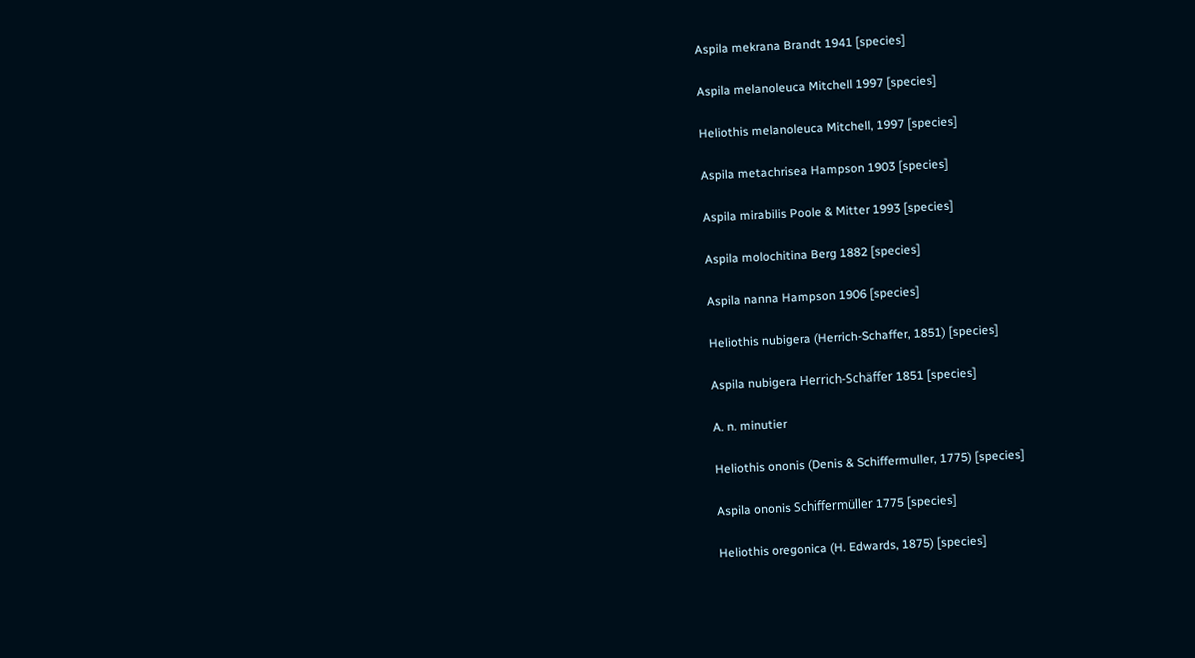Aspila mekrana Brandt 1941 [species]

Aspila melanoleuca Mitchell 1997 [species]

Heliothis melanoleuca Mitchell, 1997 [species]

Aspila metachrisea Hampson 1903 [species]

Aspila mirabilis Poole & Mitter 1993 [species]

Aspila molochitina Berg 1882 [species]

Aspila nanna Hampson 1906 [species]

Heliothis nubigera (Herrich-Schaffer, 1851) [species]

Aspila nubigera Herrich-Schäffer 1851 [species]

A. n. minutier

Heliothis ononis (Denis & Schiffermuller, 1775) [species]

Aspila ononis Schiffermüller 1775 [species]

Heliothis oregonica (H. Edwards, 1875) [species]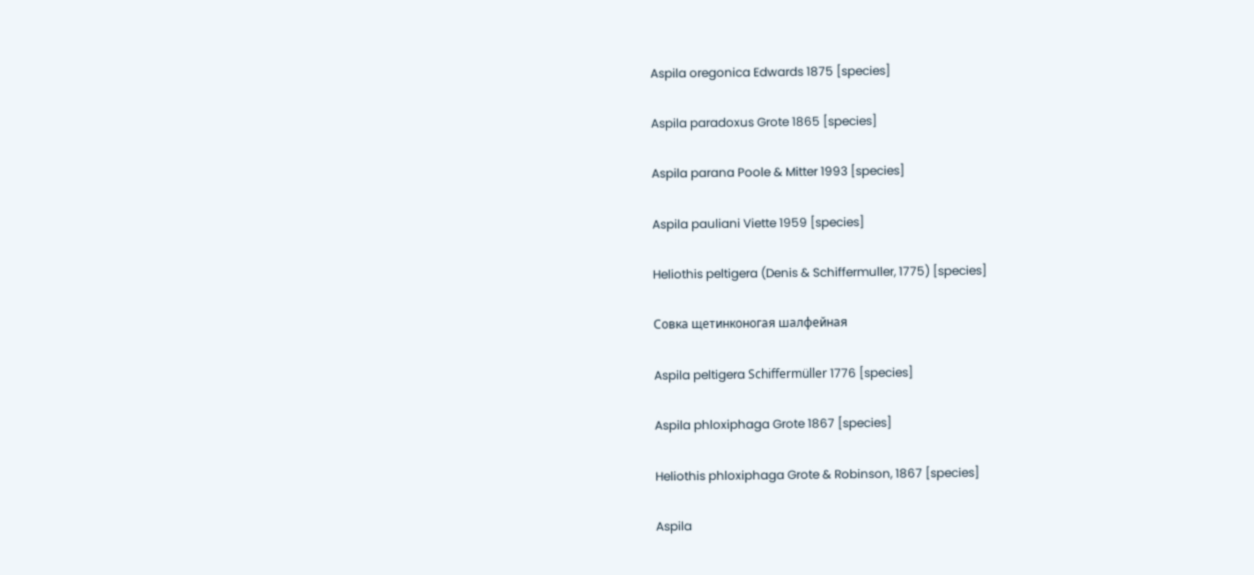Aspila oregonica Edwards 1875 [species]

Aspila paradoxus Grote 1865 [species]

Aspila parana Poole & Mitter 1993 [species]

Aspila pauliani Viette 1959 [species]

Heliothis peltigera (Denis & Schiffermuller, 1775) [species]

Совка щетинконогая шалфейная

Aspila peltigera Schiffermüller 1776 [species]

Aspila phloxiphaga Grote 1867 [species]

Heliothis phloxiphaga Grote & Robinson, 1867 [species]

Aspila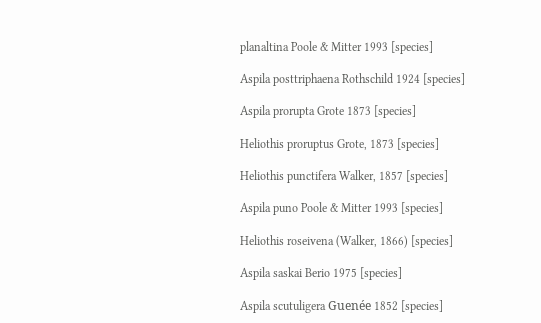planaltina Poole & Mitter 1993 [species]

Aspila posttriphaena Rothschild 1924 [species]

Aspila prorupta Grote 1873 [species]

Heliothis proruptus Grote, 1873 [species]

Heliothis punctifera Walker, 1857 [species]

Aspila puno Poole & Mitter 1993 [species]

Heliothis roseivena (Walker, 1866) [species]

Aspila saskai Berio 1975 [species]

Aspila scutuligera Guenée 1852 [species]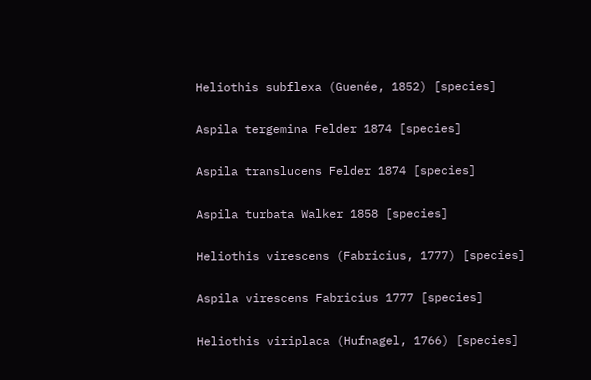Heliothis subflexa (Guenée, 1852) [species]

Aspila tergemina Felder 1874 [species]

Aspila translucens Felder 1874 [species]

Aspila turbata Walker 1858 [species]

Heliothis virescens (Fabricius, 1777) [species]

Aspila virescens Fabricius 1777 [species]

Heliothis viriplaca (Hufnagel, 1766) [species]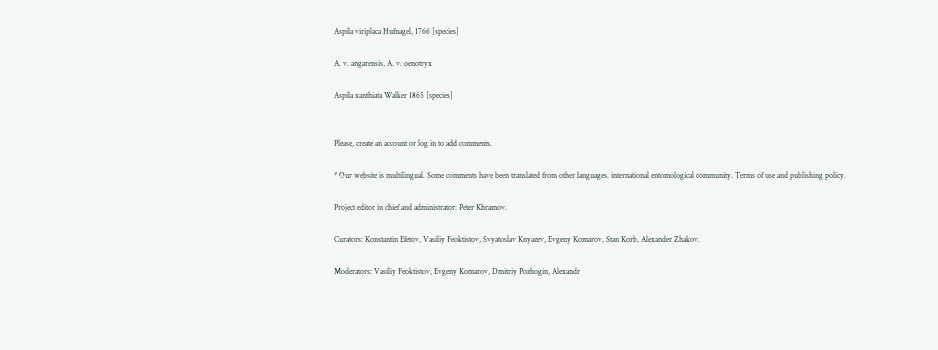Aspila viriplaca Hufnagel, 1766 [species]

A. v. angarensis, A. v. oenotryx

Aspila xanthiata Walker 1865 [species]


Please, create an account or log in to add comments.

* Our website is multilingual. Some comments have been translated from other languages. international entomological community. Terms of use and publishing policy.

Project editor in chief and administrator: Peter Khramov.

Curators: Konstantin Efetov, Vasiliy Feoktistov, Svyatoslav Knyazev, Evgeny Komarov, Stan Korb, Alexander Zhakov.

Moderators: Vasiliy Feoktistov, Evgeny Komarov, Dmitriy Pozhogin, Alexandr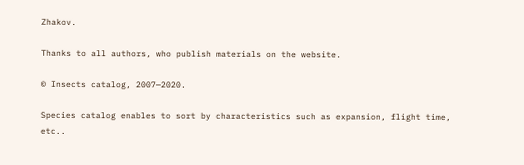Zhakov.

Thanks to all authors, who publish materials on the website.

© Insects catalog, 2007—2020.

Species catalog enables to sort by characteristics such as expansion, flight time, etc..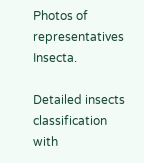Photos of representatives Insecta.

Detailed insects classification with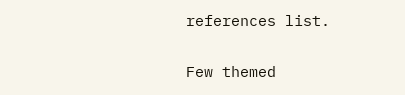references list.

Few themed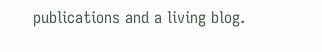publications and a living blog.